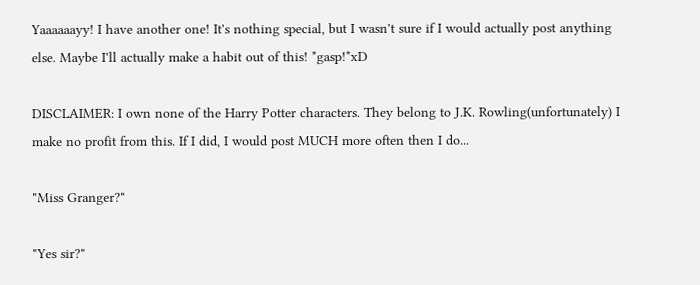Yaaaaaayy! I have another one! It's nothing special, but I wasn't sure if I would actually post anything else. Maybe I'll actually make a habit out of this! *gasp!*xD

DISCLAIMER: I own none of the Harry Potter characters. They belong to J.K. Rowling(unfortunately) I make no profit from this. If I did, I would post MUCH more often then I do...

"Miss Granger?"

"Yes sir?"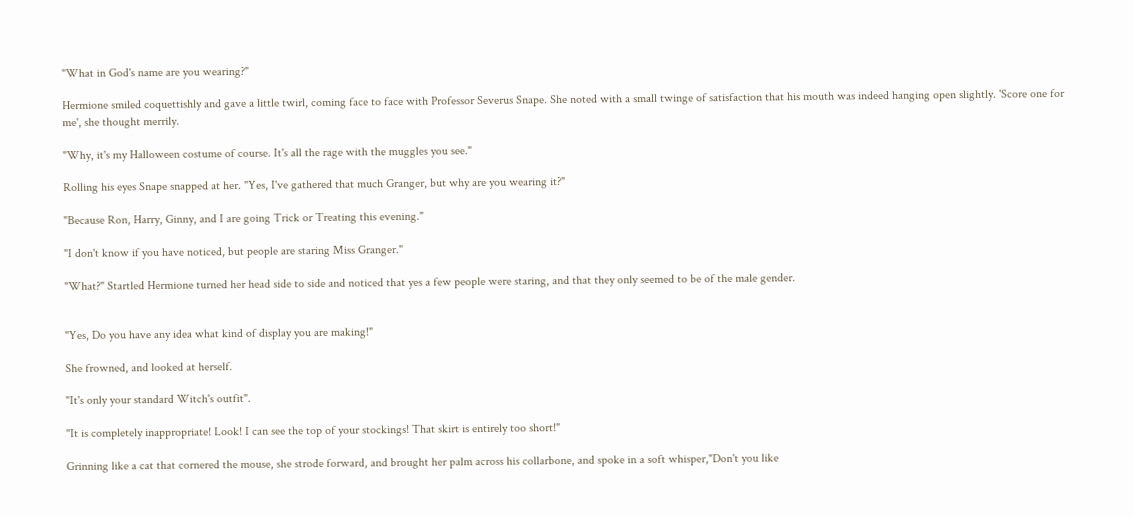"What in God's name are you wearing?"

Hermione smiled coquettishly and gave a little twirl, coming face to face with Professor Severus Snape. She noted with a small twinge of satisfaction that his mouth was indeed hanging open slightly. 'Score one for me', she thought merrily.

"Why, it's my Halloween costume of course. It's all the rage with the muggles you see."

Rolling his eyes Snape snapped at her. "Yes, I've gathered that much Granger, but why are you wearing it?"

"Because Ron, Harry, Ginny, and I are going Trick or Treating this evening."

"I don't know if you have noticed, but people are staring Miss Granger."

"What?" Startled Hermione turned her head side to side and noticed that yes a few people were staring, and that they only seemed to be of the male gender.


"Yes, Do you have any idea what kind of display you are making!"

She frowned, and looked at herself.

"It's only your standard Witch's outfit".

"It is completely inappropriate! Look! I can see the top of your stockings! That skirt is entirely too short!"

Grinning like a cat that cornered the mouse, she strode forward, and brought her palm across his collarbone, and spoke in a soft whisper,"Don't you like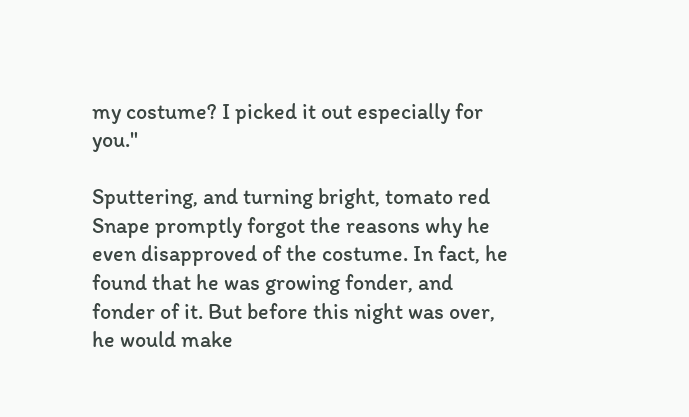my costume? I picked it out especially for you."

Sputtering, and turning bright, tomato red Snape promptly forgot the reasons why he even disapproved of the costume. In fact, he found that he was growing fonder, and fonder of it. But before this night was over, he would make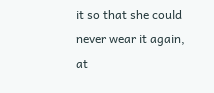it so that she could never wear it again, at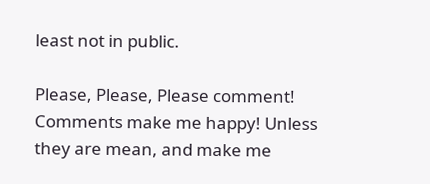least not in public.

Please, Please, Please comment! Comments make me happy! Unless they are mean, and make me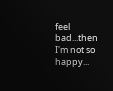feel bad...then I'm not so happy...